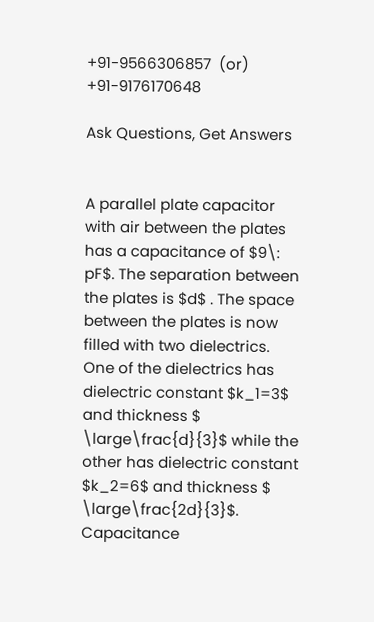+91-9566306857  (or)  +91-9176170648

Ask Questions, Get Answers


A parallel plate capacitor with air between the plates has a capacitance of $9\: pF$. The separation between the plates is $d$ . The space between the plates is now filled with two dielectrics. One of the dielectrics has dielectric constant $k_1=3$ and thickness $ \large\frac{d}{3}$ while the other has dielectric constant $k_2=6$ and thickness $ \large\frac{2d}{3}$. Capacitance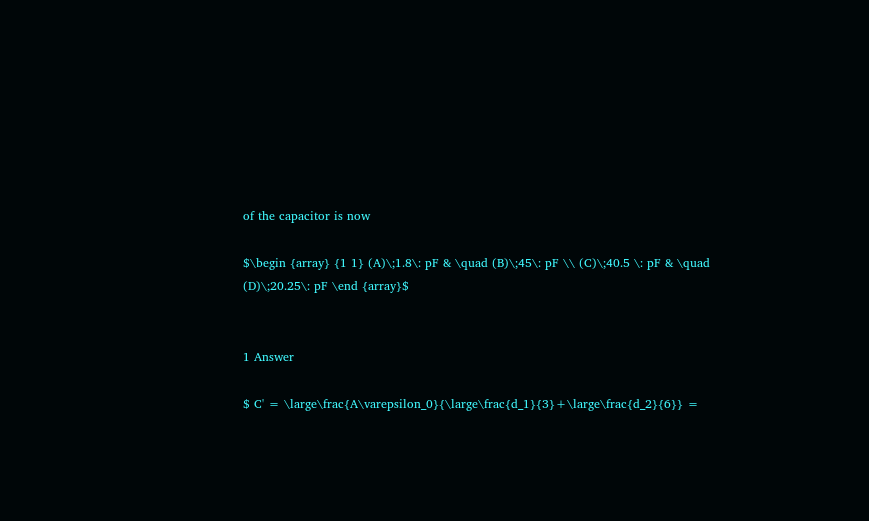of the capacitor is now

$\begin {array} {1 1} (A)\;1.8\: pF & \quad (B)\;45\: pF \\ (C)\;40.5 \: pF & \quad (D)\;20.25\: pF \end {array}$


1 Answer

$ C' = \large\frac{A\varepsilon_0}{\large\frac{d_1}{3}+\large\frac{d_2}{6}} =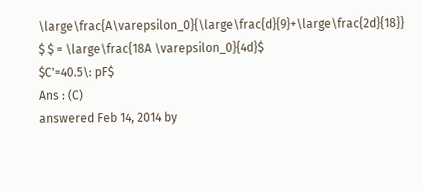\large\frac{A\varepsilon_0}{\large\frac{d}{9}+\large\frac{2d}{18}} $ $ = \large\frac{18A \varepsilon_0}{4d}$
$C'=40.5\: pF$
Ans : (C)
answered Feb 14, 2014 by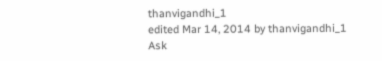thanvigandhi_1
edited Mar 14, 2014 by thanvigandhi_1
Ask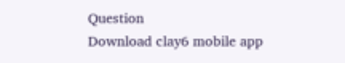Question
Download clay6 mobile app